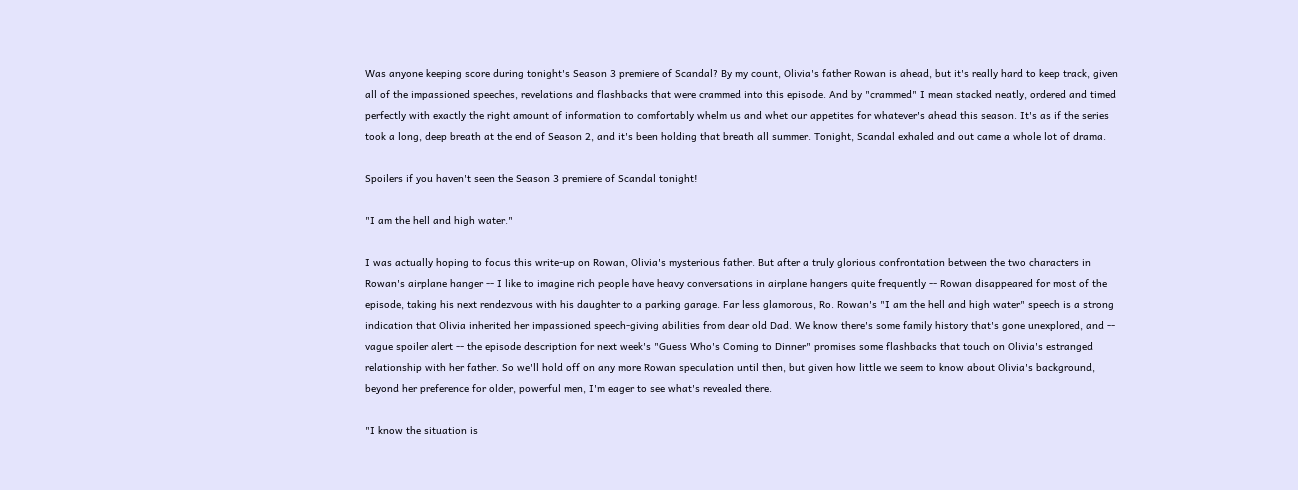Was anyone keeping score during tonight's Season 3 premiere of Scandal? By my count, Olivia's father Rowan is ahead, but it's really hard to keep track, given all of the impassioned speeches, revelations and flashbacks that were crammed into this episode. And by "crammed" I mean stacked neatly, ordered and timed perfectly with exactly the right amount of information to comfortably whelm us and whet our appetites for whatever's ahead this season. It's as if the series took a long, deep breath at the end of Season 2, and it's been holding that breath all summer. Tonight, Scandal exhaled and out came a whole lot of drama.

Spoilers if you haven't seen the Season 3 premiere of Scandal tonight!

"I am the hell and high water."

I was actually hoping to focus this write-up on Rowan, Olivia's mysterious father. But after a truly glorious confrontation between the two characters in Rowan's airplane hanger -- I like to imagine rich people have heavy conversations in airplane hangers quite frequently -- Rowan disappeared for most of the episode, taking his next rendezvous with his daughter to a parking garage. Far less glamorous, Ro. Rowan's "I am the hell and high water" speech is a strong indication that Olivia inherited her impassioned speech-giving abilities from dear old Dad. We know there's some family history that's gone unexplored, and -- vague spoiler alert -- the episode description for next week's "Guess Who's Coming to Dinner" promises some flashbacks that touch on Olivia's estranged relationship with her father. So we'll hold off on any more Rowan speculation until then, but given how little we seem to know about Olivia's background, beyond her preference for older, powerful men, I'm eager to see what's revealed there.

"I know the situation is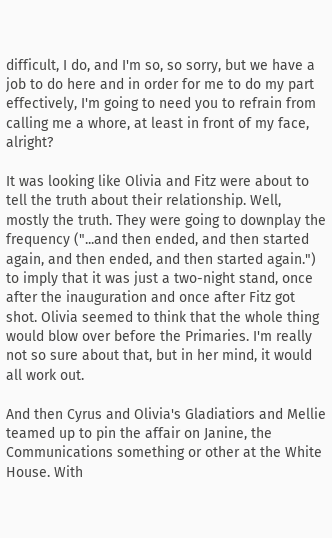difficult, I do, and I'm so, so sorry, but we have a job to do here and in order for me to do my part effectively, I'm going to need you to refrain from calling me a whore, at least in front of my face, alright?

It was looking like Olivia and Fitz were about to tell the truth about their relationship. Well, mostly the truth. They were going to downplay the frequency ("...and then ended, and then started again, and then ended, and then started again.") to imply that it was just a two-night stand, once after the inauguration and once after Fitz got shot. Olivia seemed to think that the whole thing would blow over before the Primaries. I'm really not so sure about that, but in her mind, it would all work out.

And then Cyrus and Olivia's Gladiatiors and Mellie teamed up to pin the affair on Janine, the Communications something or other at the White House. With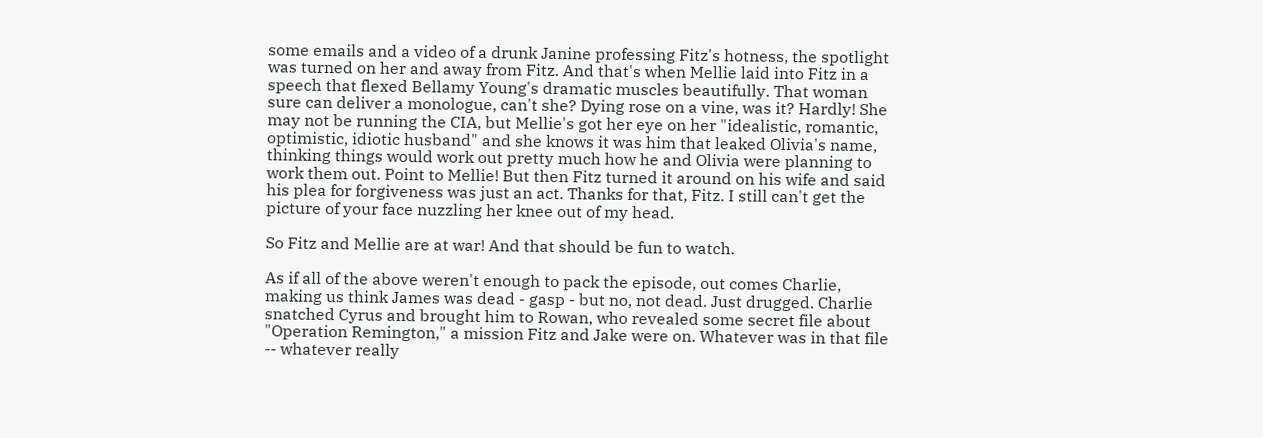some emails and a video of a drunk Janine professing Fitz's hotness, the spotlight was turned on her and away from Fitz. And that's when Mellie laid into Fitz in a speech that flexed Bellamy Young's dramatic muscles beautifully. That woman sure can deliver a monologue, can't she? Dying rose on a vine, was it? Hardly! She may not be running the CIA, but Mellie's got her eye on her "idealistic, romantic, optimistic, idiotic husband" and she knows it was him that leaked Olivia's name, thinking things would work out pretty much how he and Olivia were planning to work them out. Point to Mellie! But then Fitz turned it around on his wife and said his plea for forgiveness was just an act. Thanks for that, Fitz. I still can't get the picture of your face nuzzling her knee out of my head.

So Fitz and Mellie are at war! And that should be fun to watch.

As if all of the above weren't enough to pack the episode, out comes Charlie, making us think James was dead - gasp - but no, not dead. Just drugged. Charlie snatched Cyrus and brought him to Rowan, who revealed some secret file about "Operation Remington," a mission Fitz and Jake were on. Whatever was in that file -- whatever really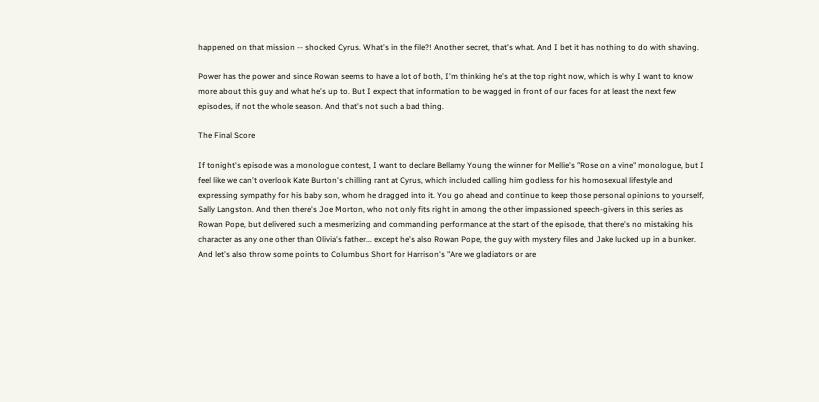happened on that mission -- shocked Cyrus. What's in the file?! Another secret, that's what. And I bet it has nothing to do with shaving.

Power has the power and since Rowan seems to have a lot of both, I'm thinking he's at the top right now, which is why I want to know more about this guy and what he's up to. But I expect that information to be wagged in front of our faces for at least the next few episodes, if not the whole season. And that's not such a bad thing.

The Final Score

If tonight's episode was a monologue contest, I want to declare Bellamy Young the winner for Mellie's "Rose on a vine" monologue, but I feel like we can't overlook Kate Burton's chilling rant at Cyrus, which included calling him godless for his homosexual lifestyle and expressing sympathy for his baby son, whom he dragged into it. You go ahead and continue to keep those personal opinions to yourself, Sally Langston. And then there's Joe Morton, who not only fits right in among the other impassioned speech-givers in this series as Rowan Pope, but delivered such a mesmerizing and commanding performance at the start of the episode, that there's no mistaking his character as any one other than Olivia's father... except he's also Rowan Pope, the guy with mystery files and Jake lucked up in a bunker. And let's also throw some points to Columbus Short for Harrison's "Are we gladiators or are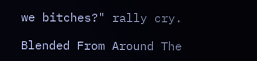we bitches?" rally cry.

Blended From Around The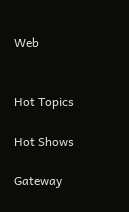Web


Hot Topics

Hot Shows

Gateway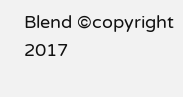Blend ©copyright 2017